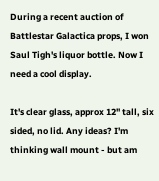During a recent auction of Battlestar Galactica props, I won Saul Tigh's liquor bottle. Now I need a cool display.

It's clear glass, approx 12" tall, six sided, no lid. Any ideas? I'm thinking wall mount - but am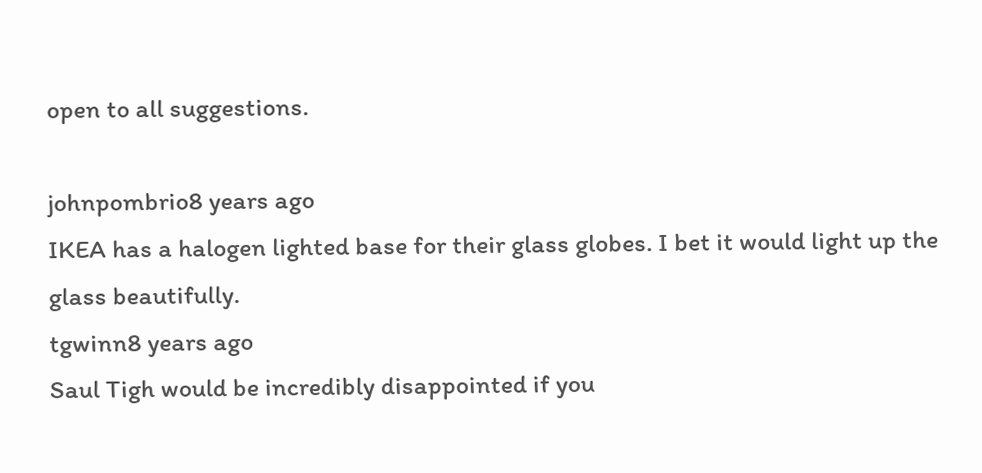open to all suggestions.

johnpombrio8 years ago
IKEA has a halogen lighted base for their glass globes. I bet it would light up the glass beautifully.
tgwinn8 years ago
Saul Tigh would be incredibly disappointed if you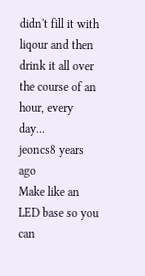didn't fill it with liqour and then drink it all over the course of an hour, every day...
jeoncs8 years ago
Make like an LED base so you can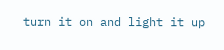turn it on and light it up